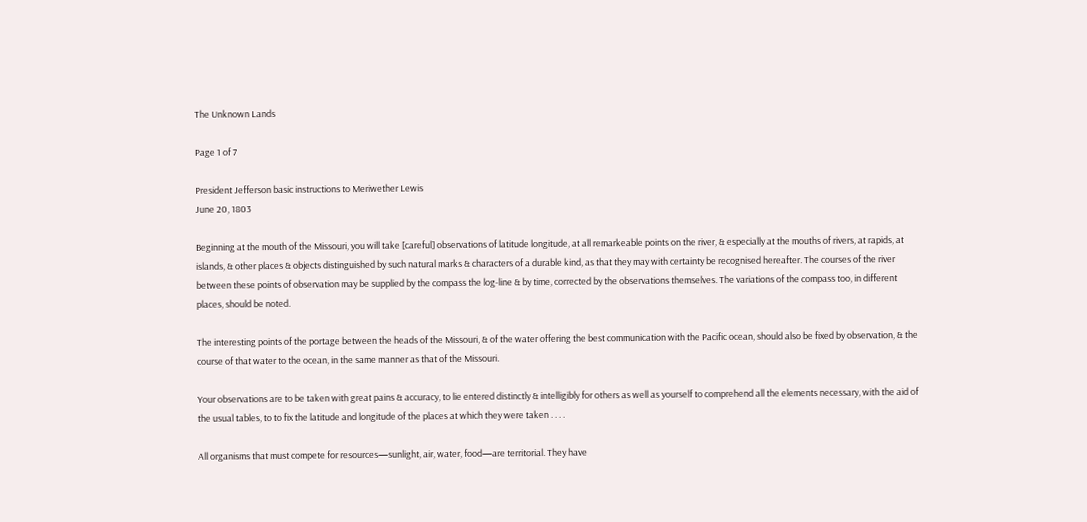The Unknown Lands

Page 1 of 7

President Jefferson basic instructions to Meriwether Lewis
June 20, 1803

Beginning at the mouth of the Missouri, you will take [careful] observations of latitude longitude, at all remarkeable points on the river, & especially at the mouths of rivers, at rapids, at islands, & other places & objects distinguished by such natural marks & characters of a durable kind, as that they may with certainty be recognised hereafter. The courses of the river between these points of observation may be supplied by the compass the log-line & by time, corrected by the observations themselves. The variations of the compass too, in different places, should be noted.

The interesting points of the portage between the heads of the Missouri, & of the water offering the best communication with the Pacific ocean, should also be fixed by observation, & the course of that water to the ocean, in the same manner as that of the Missouri.

Your observations are to be taken with great pains & accuracy, to lie entered distinctly & intelligibly for others as well as yourself to comprehend all the elements necessary, with the aid of the usual tables, to to fix the latitude and longitude of the places at which they were taken . . . .

All organisms that must compete for resources—sunlight, air, water, food—are territorial. They have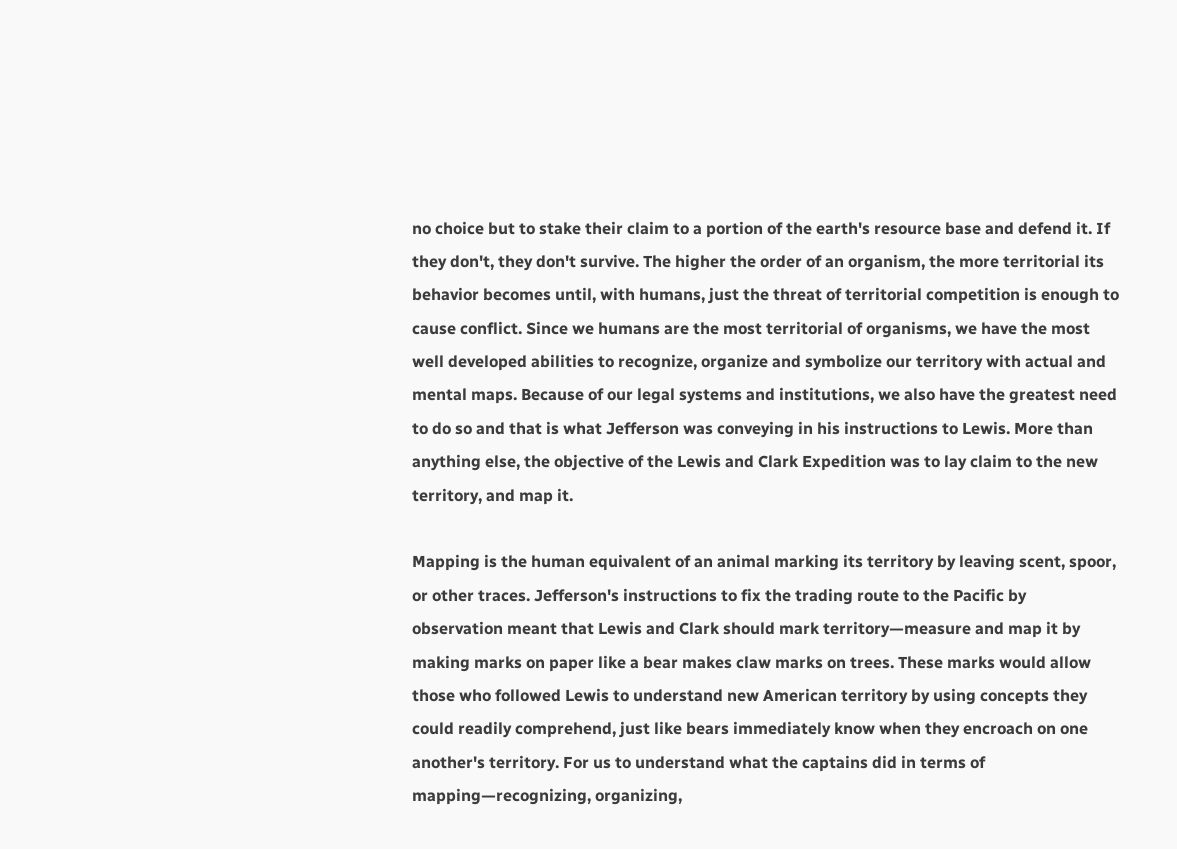no choice but to stake their claim to a portion of the earth's resource base and defend it. If they don't, they don't survive. The higher the order of an organism, the more territorial its behavior becomes until, with humans, just the threat of territorial competition is enough to cause conflict. Since we humans are the most territorial of organisms, we have the most well developed abilities to recognize, organize and symbolize our territory with actual and mental maps. Because of our legal systems and institutions, we also have the greatest need to do so and that is what Jefferson was conveying in his instructions to Lewis. More than anything else, the objective of the Lewis and Clark Expedition was to lay claim to the new territory, and map it.

Mapping is the human equivalent of an animal marking its territory by leaving scent, spoor, or other traces. Jefferson's instructions to fix the trading route to the Pacific by observation meant that Lewis and Clark should mark territory—measure and map it by making marks on paper like a bear makes claw marks on trees. These marks would allow those who followed Lewis to understand new American territory by using concepts they could readily comprehend, just like bears immediately know when they encroach on one another's territory. For us to understand what the captains did in terms of mapping—recognizing, organizing,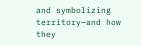and symbolizing territory—and how they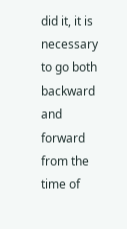did it, it is necessary to go both backward and forward from the time of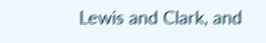Lewis and Clark, and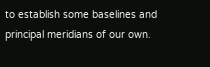to establish some baselines and principal meridians of our own.